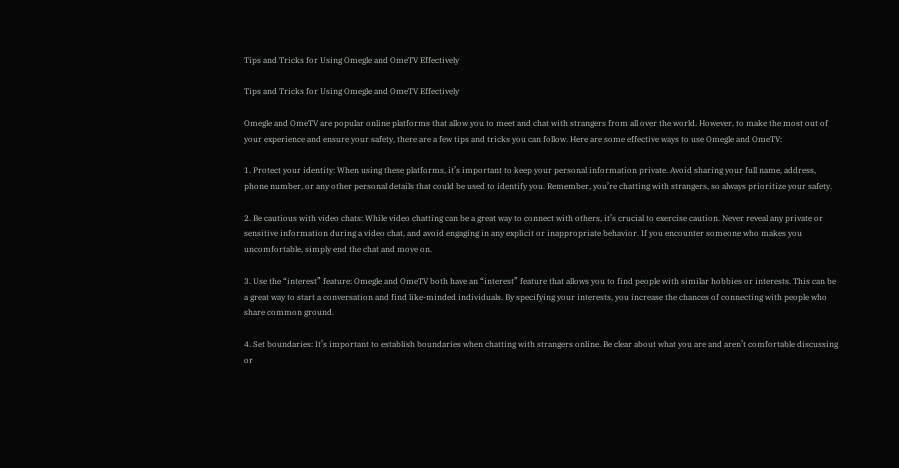Tips and Tricks for Using Omegle and OmeTV Effectively

Tips and Tricks for Using Omegle and OmeTV Effectively

Omegle and OmeTV are popular online platforms that allow you to meet and chat with strangers from all over the world. However, to make the most out of your experience and ensure your safety, there are a few tips and tricks you can follow. Here are some effective ways to use Omegle and OmeTV:

1. Protect your identity: When using these platforms, it’s important to keep your personal information private. Avoid sharing your full name, address, phone number, or any other personal details that could be used to identify you. Remember, you’re chatting with strangers, so always prioritize your safety.

2. Be cautious with video chats: While video chatting can be a great way to connect with others, it’s crucial to exercise caution. Never reveal any private or sensitive information during a video chat, and avoid engaging in any explicit or inappropriate behavior. If you encounter someone who makes you uncomfortable, simply end the chat and move on.

3. Use the “interest” feature: Omegle and OmeTV both have an “interest” feature that allows you to find people with similar hobbies or interests. This can be a great way to start a conversation and find like-minded individuals. By specifying your interests, you increase the chances of connecting with people who share common ground.

4. Set boundaries: It’s important to establish boundaries when chatting with strangers online. Be clear about what you are and aren’t comfortable discussing or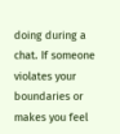doing during a chat. If someone violates your boundaries or makes you feel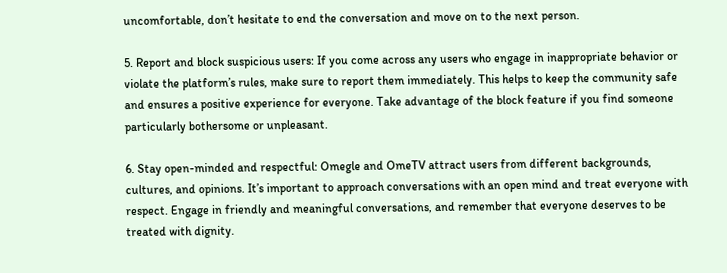uncomfortable, don’t hesitate to end the conversation and move on to the next person.

5. Report and block suspicious users: If you come across any users who engage in inappropriate behavior or violate the platform’s rules, make sure to report them immediately. This helps to keep the community safe and ensures a positive experience for everyone. Take advantage of the block feature if you find someone particularly bothersome or unpleasant.

6. Stay open-minded and respectful: Omegle and OmeTV attract users from different backgrounds, cultures, and opinions. It’s important to approach conversations with an open mind and treat everyone with respect. Engage in friendly and meaningful conversations, and remember that everyone deserves to be treated with dignity.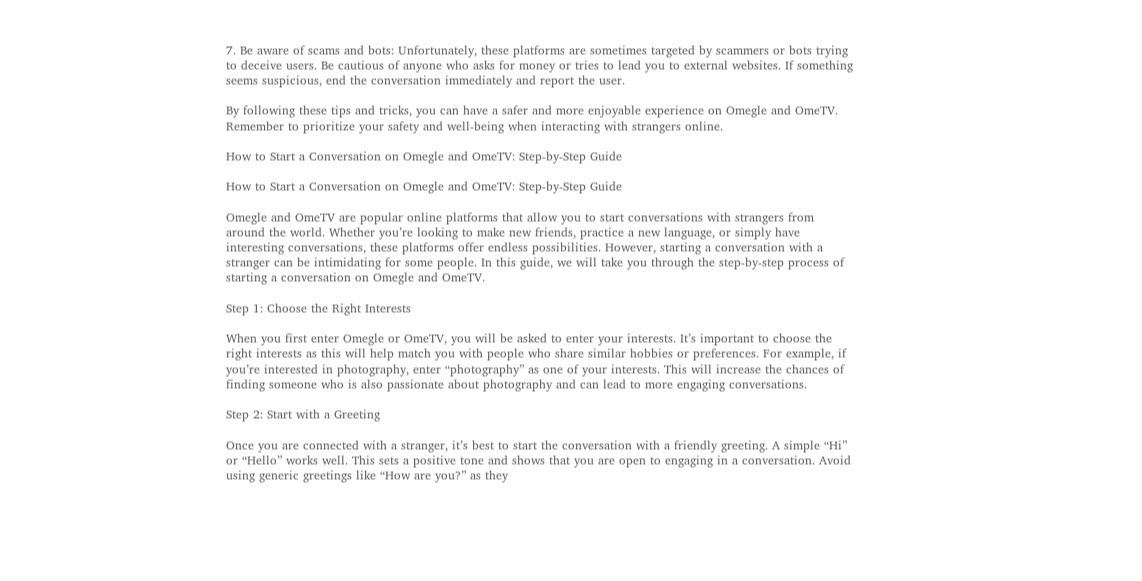7. Be aware of scams and bots: Unfortunately, these platforms are sometimes targeted by scammers or bots trying to deceive users. Be cautious of anyone who asks for money or tries to lead you to external websites. If something seems suspicious, end the conversation immediately and report the user.

By following these tips and tricks, you can have a safer and more enjoyable experience on Omegle and OmeTV. Remember to prioritize your safety and well-being when interacting with strangers online.

How to Start a Conversation on Omegle and OmeTV: Step-by-Step Guide

How to Start a Conversation on Omegle and OmeTV: Step-by-Step Guide

Omegle and OmeTV are popular online platforms that allow you to start conversations with strangers from around the world. Whether you’re looking to make new friends, practice a new language, or simply have interesting conversations, these platforms offer endless possibilities. However, starting a conversation with a stranger can be intimidating for some people. In this guide, we will take you through the step-by-step process of starting a conversation on Omegle and OmeTV.

Step 1: Choose the Right Interests

When you first enter Omegle or OmeTV, you will be asked to enter your interests. It’s important to choose the right interests as this will help match you with people who share similar hobbies or preferences. For example, if you’re interested in photography, enter “photography” as one of your interests. This will increase the chances of finding someone who is also passionate about photography and can lead to more engaging conversations.

Step 2: Start with a Greeting

Once you are connected with a stranger, it’s best to start the conversation with a friendly greeting. A simple “Hi” or “Hello” works well. This sets a positive tone and shows that you are open to engaging in a conversation. Avoid using generic greetings like “How are you?” as they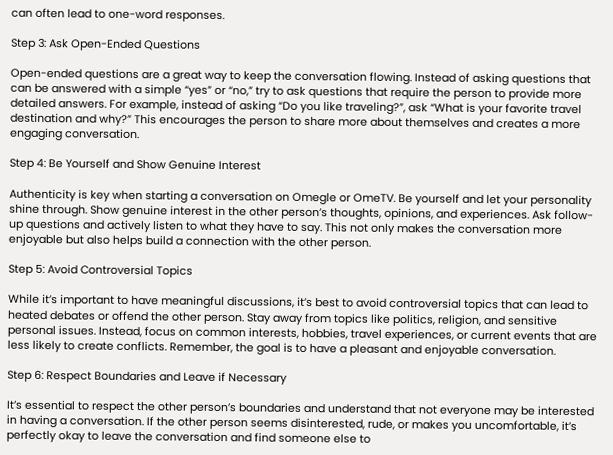can often lead to one-word responses.

Step 3: Ask Open-Ended Questions

Open-ended questions are a great way to keep the conversation flowing. Instead of asking questions that can be answered with a simple “yes” or “no,” try to ask questions that require the person to provide more detailed answers. For example, instead of asking “Do you like traveling?”, ask “What is your favorite travel destination and why?” This encourages the person to share more about themselves and creates a more engaging conversation.

Step 4: Be Yourself and Show Genuine Interest

Authenticity is key when starting a conversation on Omegle or OmeTV. Be yourself and let your personality shine through. Show genuine interest in the other person’s thoughts, opinions, and experiences. Ask follow-up questions and actively listen to what they have to say. This not only makes the conversation more enjoyable but also helps build a connection with the other person.

Step 5: Avoid Controversial Topics

While it’s important to have meaningful discussions, it’s best to avoid controversial topics that can lead to heated debates or offend the other person. Stay away from topics like politics, religion, and sensitive personal issues. Instead, focus on common interests, hobbies, travel experiences, or current events that are less likely to create conflicts. Remember, the goal is to have a pleasant and enjoyable conversation.

Step 6: Respect Boundaries and Leave if Necessary

It’s essential to respect the other person’s boundaries and understand that not everyone may be interested in having a conversation. If the other person seems disinterested, rude, or makes you uncomfortable, it’s perfectly okay to leave the conversation and find someone else to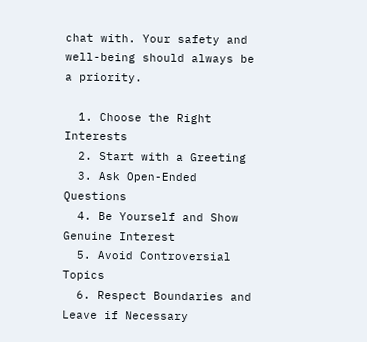chat with. Your safety and well-being should always be a priority.

  1. Choose the Right Interests
  2. Start with a Greeting
  3. Ask Open-Ended Questions
  4. Be Yourself and Show Genuine Interest
  5. Avoid Controversial Topics
  6. Respect Boundaries and Leave if Necessary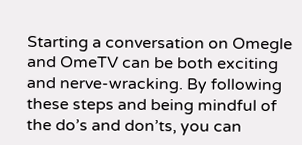Starting a conversation on Omegle and OmeTV can be both exciting and nerve-wracking. By following these steps and being mindful of the do’s and don’ts, you can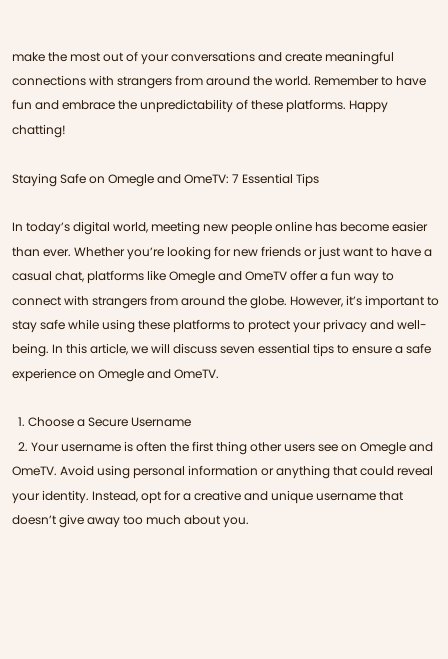make the most out of your conversations and create meaningful connections with strangers from around the world. Remember to have fun and embrace the unpredictability of these platforms. Happy chatting!

Staying Safe on Omegle and OmeTV: 7 Essential Tips

In today’s digital world, meeting new people online has become easier than ever. Whether you’re looking for new friends or just want to have a casual chat, platforms like Omegle and OmeTV offer a fun way to connect with strangers from around the globe. However, it’s important to stay safe while using these platforms to protect your privacy and well-being. In this article, we will discuss seven essential tips to ensure a safe experience on Omegle and OmeTV.

  1. Choose a Secure Username
  2. Your username is often the first thing other users see on Omegle and OmeTV. Avoid using personal information or anything that could reveal your identity. Instead, opt for a creative and unique username that doesn’t give away too much about you.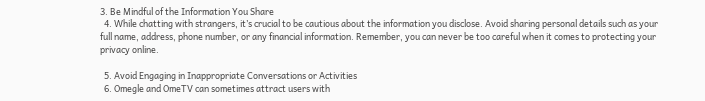3. Be Mindful of the Information You Share
  4. While chatting with strangers, it’s crucial to be cautious about the information you disclose. Avoid sharing personal details such as your full name, address, phone number, or any financial information. Remember, you can never be too careful when it comes to protecting your privacy online.

  5. Avoid Engaging in Inappropriate Conversations or Activities
  6. Omegle and OmeTV can sometimes attract users with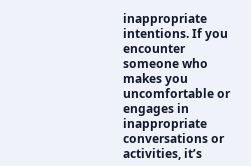inappropriate intentions. If you encounter someone who makes you uncomfortable or engages in inappropriate conversations or activities, it’s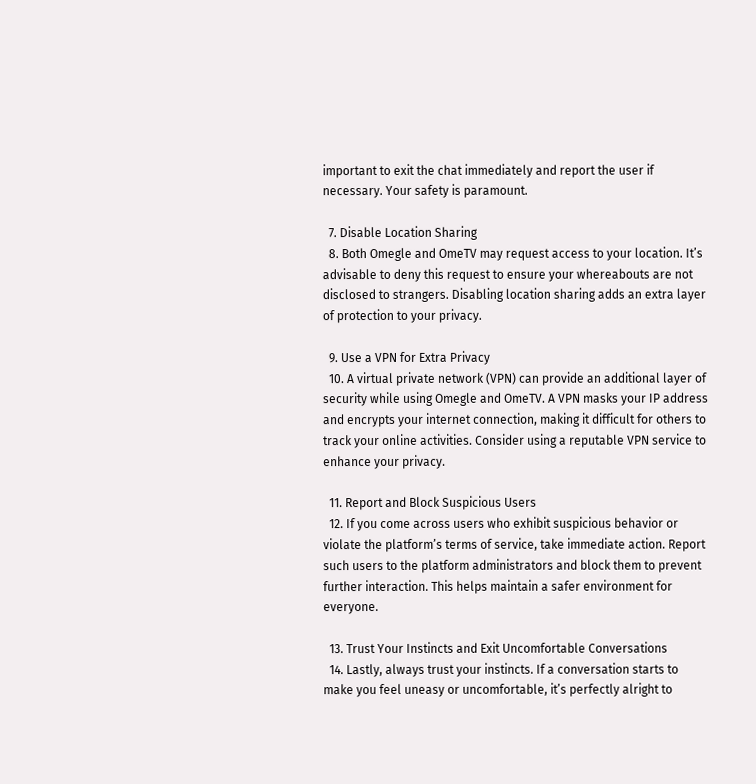important to exit the chat immediately and report the user if necessary. Your safety is paramount.

  7. Disable Location Sharing
  8. Both Omegle and OmeTV may request access to your location. It’s advisable to deny this request to ensure your whereabouts are not disclosed to strangers. Disabling location sharing adds an extra layer of protection to your privacy.

  9. Use a VPN for Extra Privacy
  10. A virtual private network (VPN) can provide an additional layer of security while using Omegle and OmeTV. A VPN masks your IP address and encrypts your internet connection, making it difficult for others to track your online activities. Consider using a reputable VPN service to enhance your privacy.

  11. Report and Block Suspicious Users
  12. If you come across users who exhibit suspicious behavior or violate the platform’s terms of service, take immediate action. Report such users to the platform administrators and block them to prevent further interaction. This helps maintain a safer environment for everyone.

  13. Trust Your Instincts and Exit Uncomfortable Conversations
  14. Lastly, always trust your instincts. If a conversation starts to make you feel uneasy or uncomfortable, it’s perfectly alright to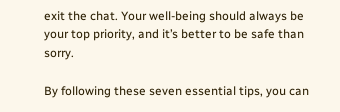exit the chat. Your well-being should always be your top priority, and it’s better to be safe than sorry.

By following these seven essential tips, you can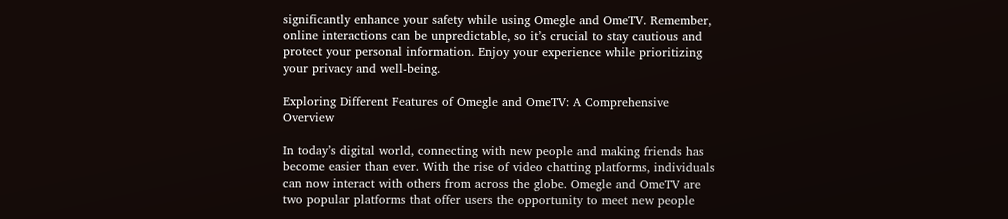significantly enhance your safety while using Omegle and OmeTV. Remember, online interactions can be unpredictable, so it’s crucial to stay cautious and protect your personal information. Enjoy your experience while prioritizing your privacy and well-being.

Exploring Different Features of Omegle and OmeTV: A Comprehensive Overview

In today’s digital world, connecting with new people and making friends has become easier than ever. With the rise of video chatting platforms, individuals can now interact with others from across the globe. Omegle and OmeTV are two popular platforms that offer users the opportunity to meet new people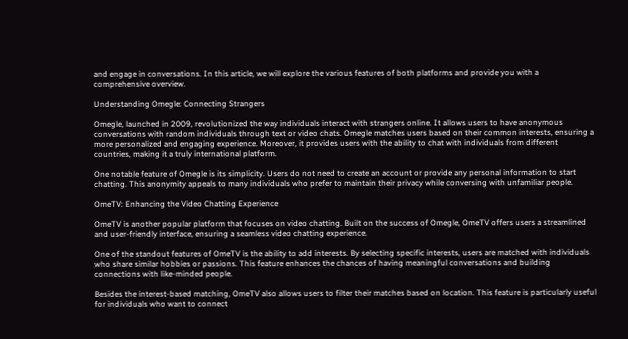and engage in conversations. In this article, we will explore the various features of both platforms and provide you with a comprehensive overview.

Understanding Omegle: Connecting Strangers

Omegle, launched in 2009, revolutionized the way individuals interact with strangers online. It allows users to have anonymous conversations with random individuals through text or video chats. Omegle matches users based on their common interests, ensuring a more personalized and engaging experience. Moreover, it provides users with the ability to chat with individuals from different countries, making it a truly international platform.

One notable feature of Omegle is its simplicity. Users do not need to create an account or provide any personal information to start chatting. This anonymity appeals to many individuals who prefer to maintain their privacy while conversing with unfamiliar people.

OmeTV: Enhancing the Video Chatting Experience

OmeTV is another popular platform that focuses on video chatting. Built on the success of Omegle, OmeTV offers users a streamlined and user-friendly interface, ensuring a seamless video chatting experience.

One of the standout features of OmeTV is the ability to add interests. By selecting specific interests, users are matched with individuals who share similar hobbies or passions. This feature enhances the chances of having meaningful conversations and building connections with like-minded people.

Besides the interest-based matching, OmeTV also allows users to filter their matches based on location. This feature is particularly useful for individuals who want to connect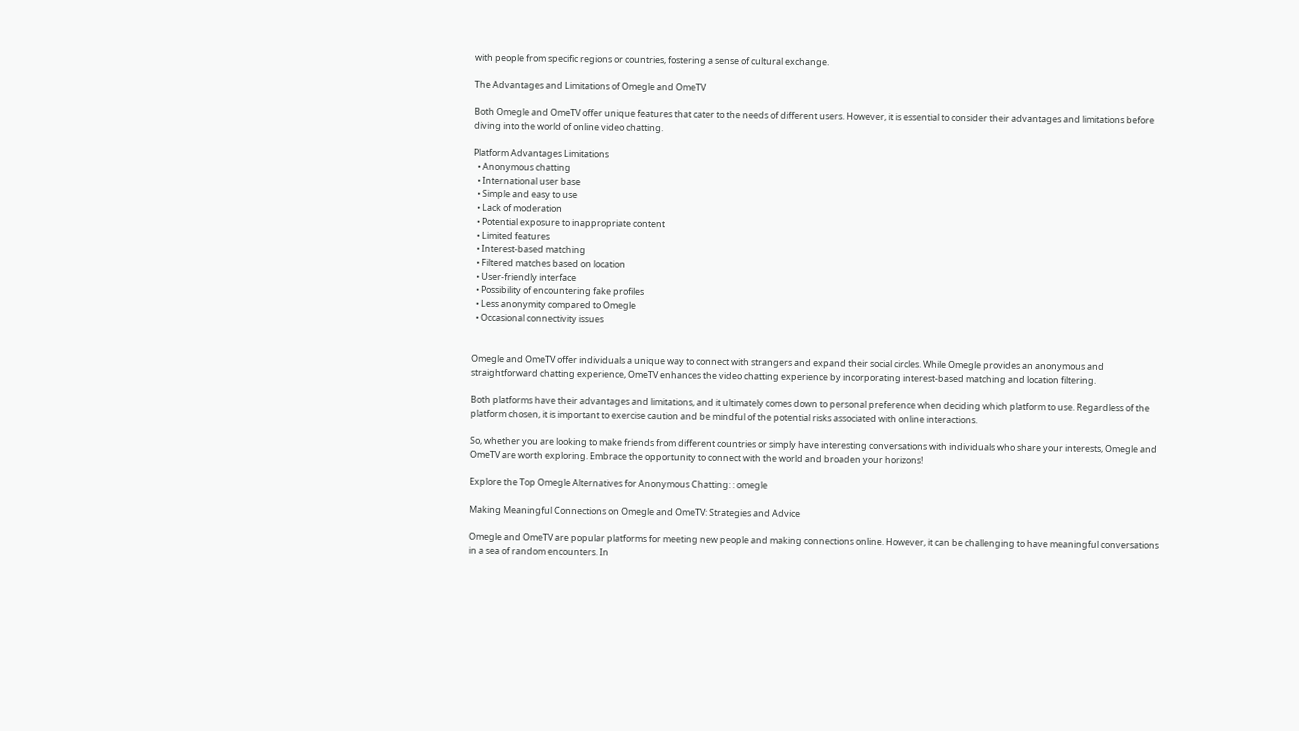with people from specific regions or countries, fostering a sense of cultural exchange.

The Advantages and Limitations of Omegle and OmeTV

Both Omegle and OmeTV offer unique features that cater to the needs of different users. However, it is essential to consider their advantages and limitations before diving into the world of online video chatting.

Platform Advantages Limitations
  • Anonymous chatting
  • International user base
  • Simple and easy to use
  • Lack of moderation
  • Potential exposure to inappropriate content
  • Limited features
  • Interest-based matching
  • Filtered matches based on location
  • User-friendly interface
  • Possibility of encountering fake profiles
  • Less anonymity compared to Omegle
  • Occasional connectivity issues


Omegle and OmeTV offer individuals a unique way to connect with strangers and expand their social circles. While Omegle provides an anonymous and straightforward chatting experience, OmeTV enhances the video chatting experience by incorporating interest-based matching and location filtering.

Both platforms have their advantages and limitations, and it ultimately comes down to personal preference when deciding which platform to use. Regardless of the platform chosen, it is important to exercise caution and be mindful of the potential risks associated with online interactions.

So, whether you are looking to make friends from different countries or simply have interesting conversations with individuals who share your interests, Omegle and OmeTV are worth exploring. Embrace the opportunity to connect with the world and broaden your horizons!

Explore the Top Omegle Alternatives for Anonymous Chatting: : omegle

Making Meaningful Connections on Omegle and OmeTV: Strategies and Advice

Omegle and OmeTV are popular platforms for meeting new people and making connections online. However, it can be challenging to have meaningful conversations in a sea of random encounters. In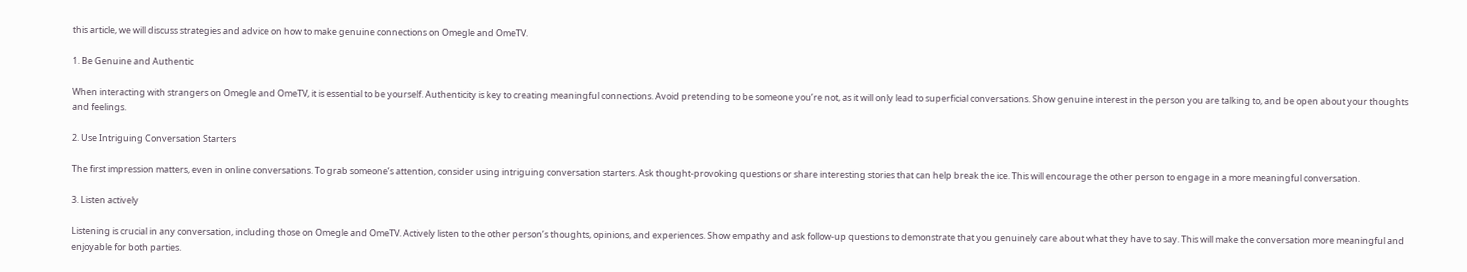this article, we will discuss strategies and advice on how to make genuine connections on Omegle and OmeTV.

1. Be Genuine and Authentic

When interacting with strangers on Omegle and OmeTV, it is essential to be yourself. Authenticity is key to creating meaningful connections. Avoid pretending to be someone you’re not, as it will only lead to superficial conversations. Show genuine interest in the person you are talking to, and be open about your thoughts and feelings.

2. Use Intriguing Conversation Starters

The first impression matters, even in online conversations. To grab someone’s attention, consider using intriguing conversation starters. Ask thought-provoking questions or share interesting stories that can help break the ice. This will encourage the other person to engage in a more meaningful conversation.

3. Listen actively

Listening is crucial in any conversation, including those on Omegle and OmeTV. Actively listen to the other person’s thoughts, opinions, and experiences. Show empathy and ask follow-up questions to demonstrate that you genuinely care about what they have to say. This will make the conversation more meaningful and enjoyable for both parties.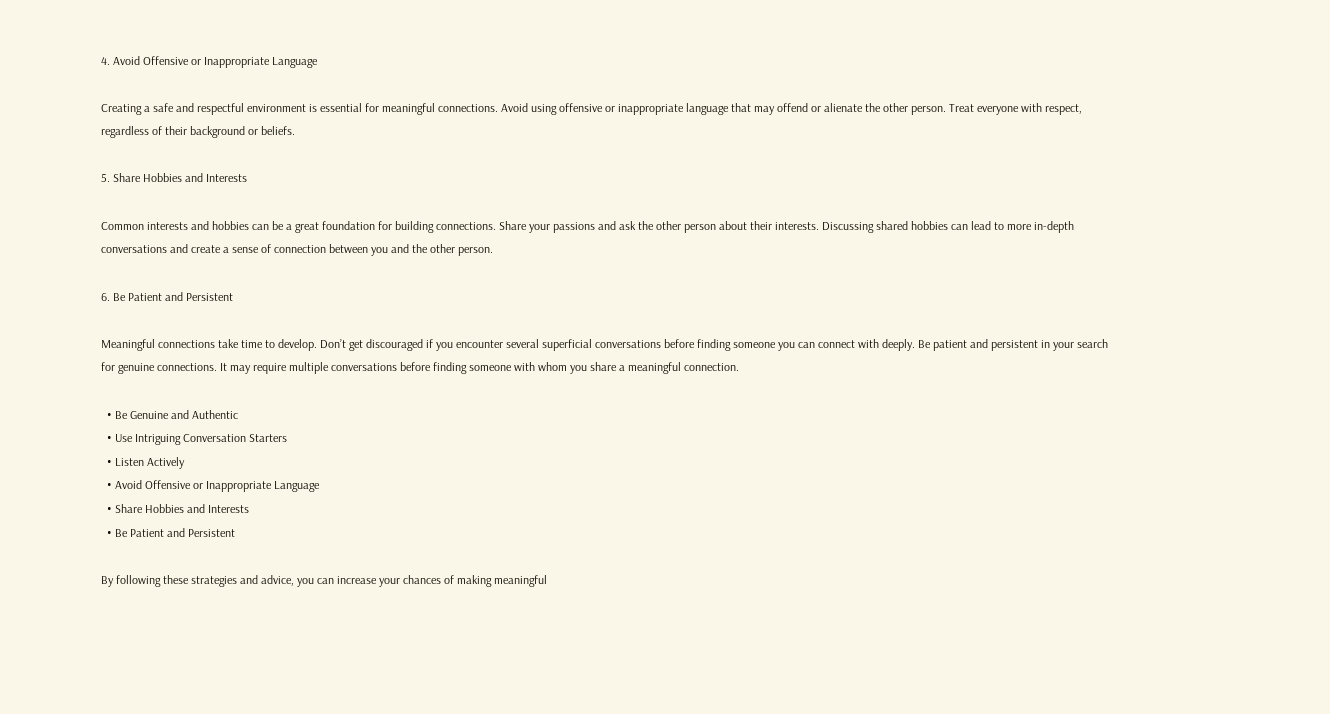4. Avoid Offensive or Inappropriate Language

Creating a safe and respectful environment is essential for meaningful connections. Avoid using offensive or inappropriate language that may offend or alienate the other person. Treat everyone with respect, regardless of their background or beliefs.

5. Share Hobbies and Interests

Common interests and hobbies can be a great foundation for building connections. Share your passions and ask the other person about their interests. Discussing shared hobbies can lead to more in-depth conversations and create a sense of connection between you and the other person.

6. Be Patient and Persistent

Meaningful connections take time to develop. Don’t get discouraged if you encounter several superficial conversations before finding someone you can connect with deeply. Be patient and persistent in your search for genuine connections. It may require multiple conversations before finding someone with whom you share a meaningful connection.

  • Be Genuine and Authentic
  • Use Intriguing Conversation Starters
  • Listen Actively
  • Avoid Offensive or Inappropriate Language
  • Share Hobbies and Interests
  • Be Patient and Persistent

By following these strategies and advice, you can increase your chances of making meaningful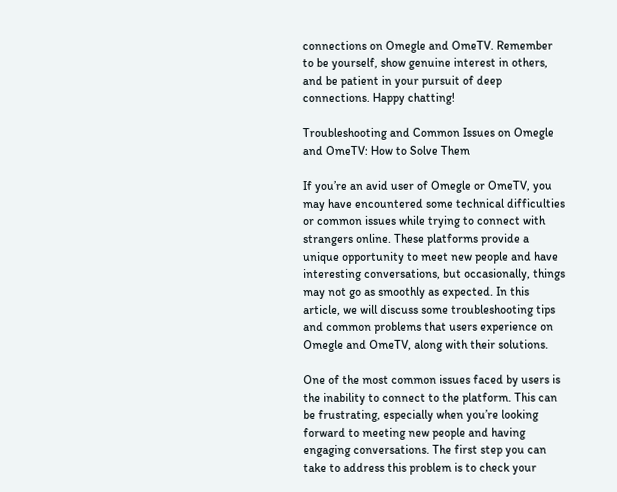connections on Omegle and OmeTV. Remember to be yourself, show genuine interest in others, and be patient in your pursuit of deep connections. Happy chatting!

Troubleshooting and Common Issues on Omegle and OmeTV: How to Solve Them

If you’re an avid user of Omegle or OmeTV, you may have encountered some technical difficulties or common issues while trying to connect with strangers online. These platforms provide a unique opportunity to meet new people and have interesting conversations, but occasionally, things may not go as smoothly as expected. In this article, we will discuss some troubleshooting tips and common problems that users experience on Omegle and OmeTV, along with their solutions.

One of the most common issues faced by users is the inability to connect to the platform. This can be frustrating, especially when you’re looking forward to meeting new people and having engaging conversations. The first step you can take to address this problem is to check your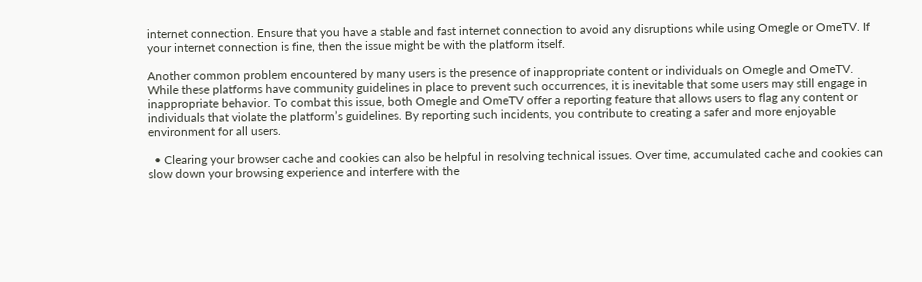internet connection. Ensure that you have a stable and fast internet connection to avoid any disruptions while using Omegle or OmeTV. If your internet connection is fine, then the issue might be with the platform itself.

Another common problem encountered by many users is the presence of inappropriate content or individuals on Omegle and OmeTV. While these platforms have community guidelines in place to prevent such occurrences, it is inevitable that some users may still engage in inappropriate behavior. To combat this issue, both Omegle and OmeTV offer a reporting feature that allows users to flag any content or individuals that violate the platform’s guidelines. By reporting such incidents, you contribute to creating a safer and more enjoyable environment for all users.

  • Clearing your browser cache and cookies can also be helpful in resolving technical issues. Over time, accumulated cache and cookies can slow down your browsing experience and interfere with the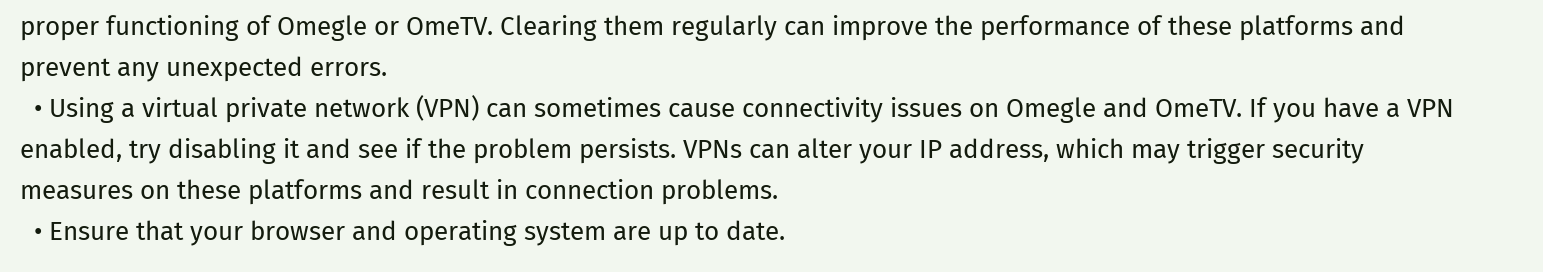proper functioning of Omegle or OmeTV. Clearing them regularly can improve the performance of these platforms and prevent any unexpected errors.
  • Using a virtual private network (VPN) can sometimes cause connectivity issues on Omegle and OmeTV. If you have a VPN enabled, try disabling it and see if the problem persists. VPNs can alter your IP address, which may trigger security measures on these platforms and result in connection problems.
  • Ensure that your browser and operating system are up to date.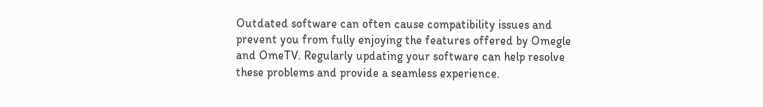Outdated software can often cause compatibility issues and prevent you from fully enjoying the features offered by Omegle and OmeTV. Regularly updating your software can help resolve these problems and provide a seamless experience.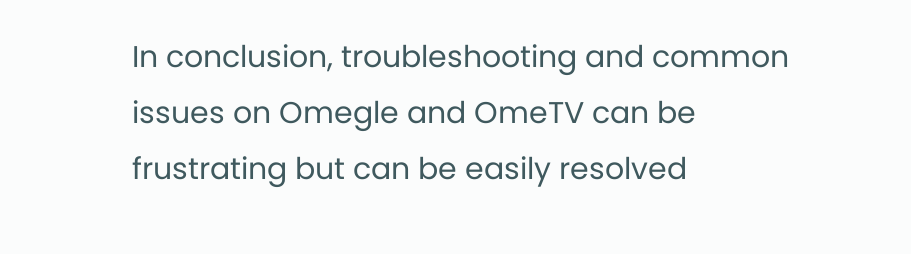In conclusion, troubleshooting and common issues on Omegle and OmeTV can be frustrating but can be easily resolved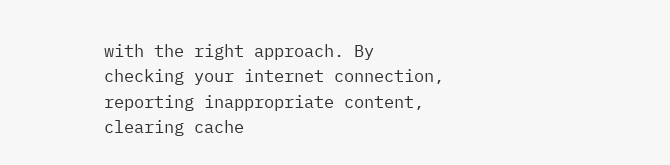with the right approach. By checking your internet connection, reporting inappropriate content, clearing cache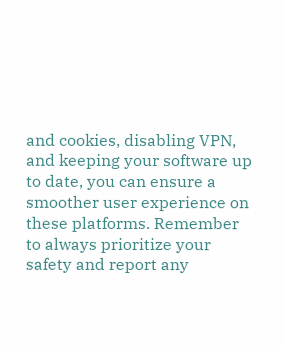and cookies, disabling VPN, and keeping your software up to date, you can ensure a smoother user experience on these platforms. Remember to always prioritize your safety and report any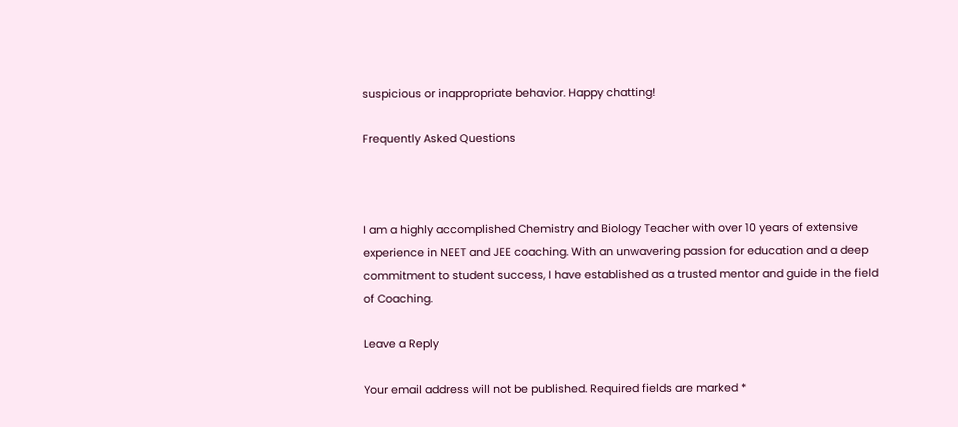suspicious or inappropriate behavior. Happy chatting!

Frequently Asked Questions



I am a highly accomplished Chemistry and Biology Teacher with over 10 years of extensive experience in NEET and JEE coaching. With an unwavering passion for education and a deep commitment to student success, I have established as a trusted mentor and guide in the field of Coaching.

Leave a Reply

Your email address will not be published. Required fields are marked *